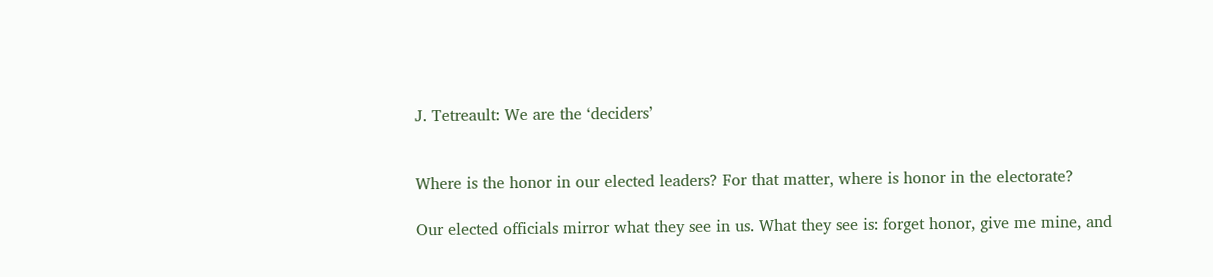J. Tetreault: We are the ‘deciders’


Where is the honor in our elected leaders? For that matter, where is honor in the electorate?

Our elected officials mirror what they see in us. What they see is: forget honor, give me mine, and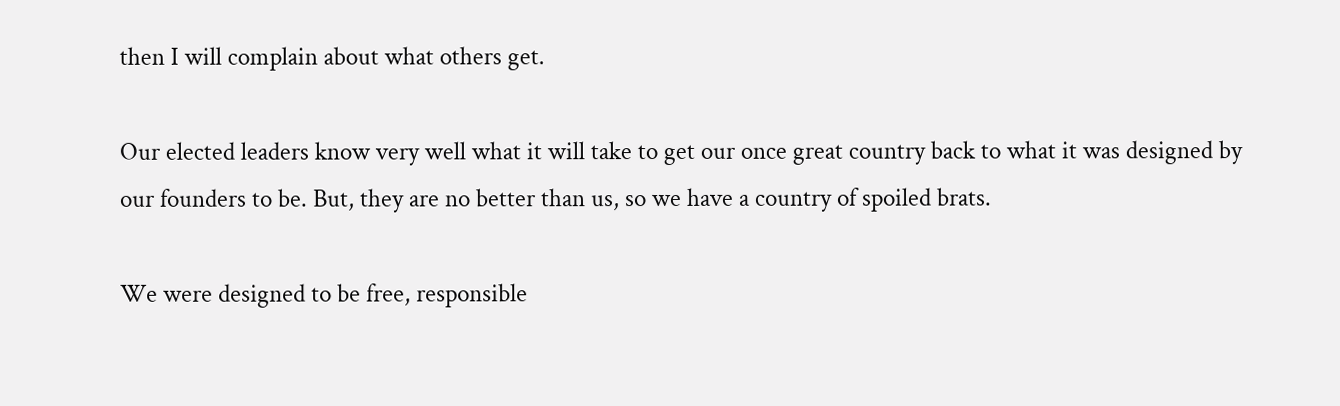then I will complain about what others get.

Our elected leaders know very well what it will take to get our once great country back to what it was designed by our founders to be. But, they are no better than us, so we have a country of spoiled brats.

We were designed to be free, responsible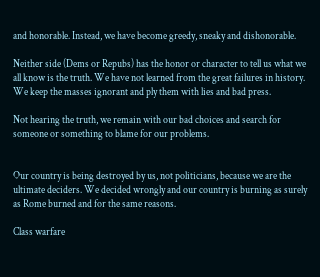and honorable. Instead, we have become greedy, sneaky and dishonorable.

Neither side (Dems or Repubs) has the honor or character to tell us what we all know is the truth. We have not learned from the great failures in history. We keep the masses ignorant and ply them with lies and bad press.

Not hearing the truth, we remain with our bad choices and search for someone or something to blame for our problems.


Our country is being destroyed by us, not politicians, because we are the ultimate deciders. We decided wrongly and our country is burning as surely as Rome burned and for the same reasons.

Class warfare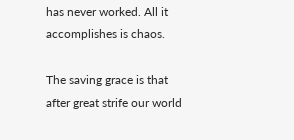has never worked. All it accomplishes is chaos.

The saving grace is that after great strife our world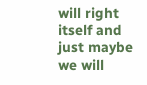will right itself and just maybe we will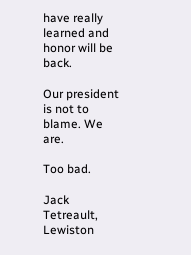have really learned and honor will be back.

Our president is not to blame. We are.

Too bad.

Jack Tetreault, Lewiston